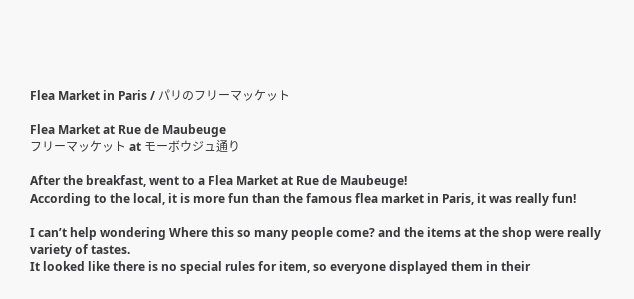Flea Market in Paris / パリのフリーマッケット

Flea Market at Rue de Maubeuge
フリーマッケット at モーボウジュ通り

After the breakfast, went to a Flea Market at Rue de Maubeuge!
According to the local, it is more fun than the famous flea market in Paris, it was really fun!

I can’t help wondering Where this so many people come? and the items at the shop were really variety of tastes.
It looked like there is no special rules for item, so everyone displayed them in their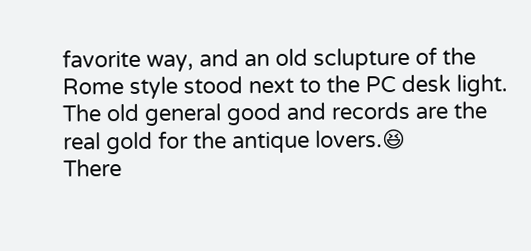favorite way, and an old sclupture of the Rome style stood next to the PC desk light.
The old general good and records are the real gold for the antique lovers.😆
There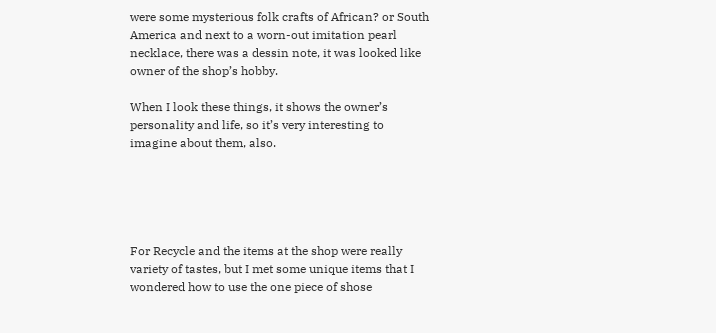were some mysterious folk crafts of African? or South America and next to a worn-out imitation pearl necklace, there was a dessin note, it was looked like owner of the shop’s hobby.

When I look these things, it shows the owner’s personality and life, so it’s very interesting to imagine about them, also.





For Recycle and the items at the shop were really variety of tastes, but I met some unique items that I wondered how to use the one piece of shose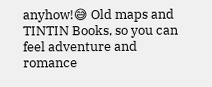anyhow!😅 Old maps and TINTIN Books, so you can feel adventure and romance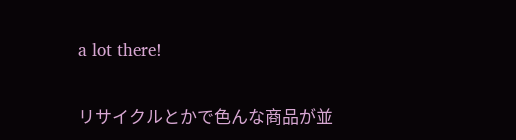a lot there!

リサイクルとかで色んな商品が並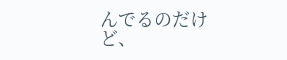んでるのだけど、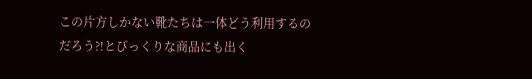この片方しかない靴たちは一体どう利用するのだろう?!とびっくりな商品にも出く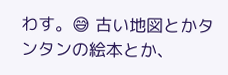わす。😅 古い地図とかタンタンの絵本とか、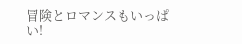冒険とロマンスもいっぱい!